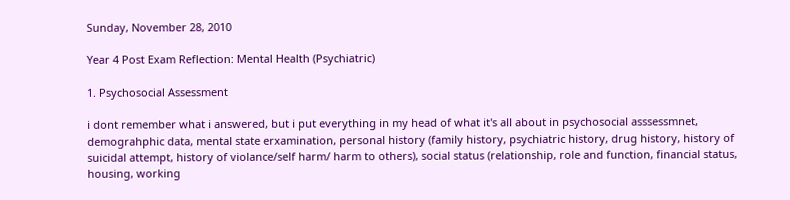Sunday, November 28, 2010

Year 4 Post Exam Reflection: Mental Health (Psychiatric)

1. Psychosocial Assessment

i dont remember what i answered, but i put everything in my head of what it's all about in psychosocial asssessmnet, demograhphic data, mental state erxamination, personal history (family history, psychiatric history, drug history, history of suicidal attempt, history of violance/self harm/ harm to others), social status (relationship, role and function, financial status, housing, working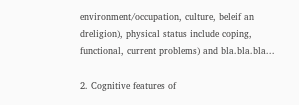environment/occupation, culture, beleif an dreligion), physical status include coping, functional, current problems) and bla.bla.bla...

2. Cognitive features of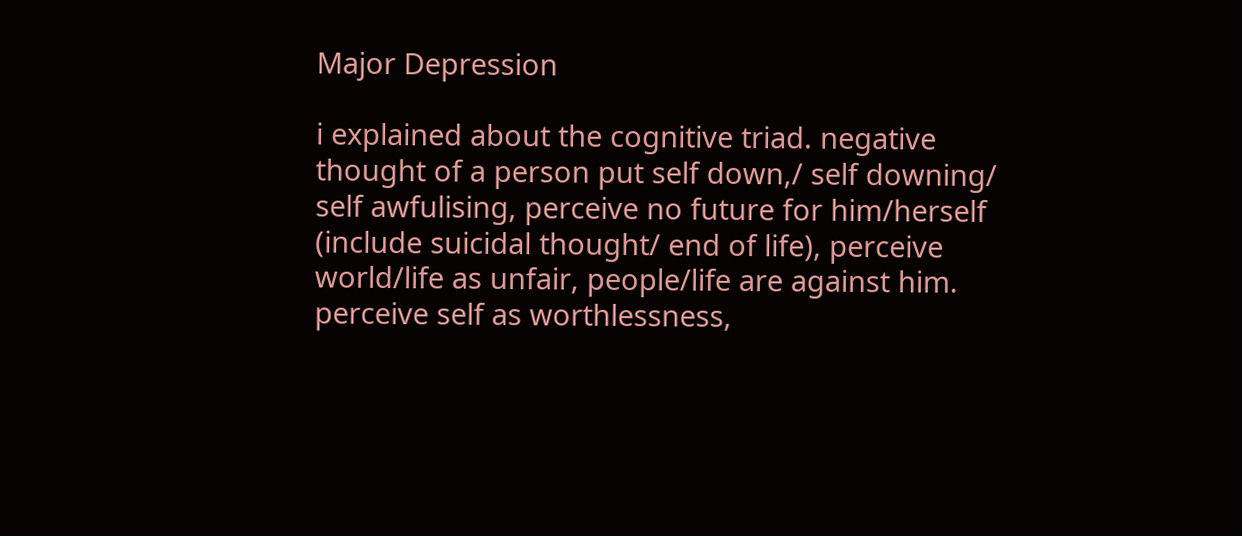Major Depression

i explained about the cognitive triad. negative thought of a person put self down,/ self downing/ self awfulising, perceive no future for him/herself (include suicidal thought/ end of life), perceive world/life as unfair, people/life are against him. perceive self as worthlessness,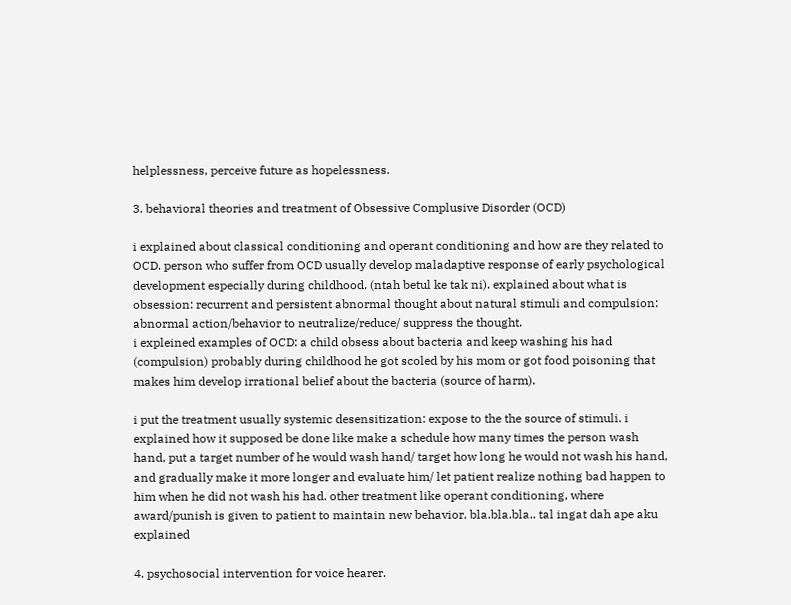helplessness, perceive future as hopelessness.

3. behavioral theories and treatment of Obsessive Complusive Disorder (OCD)

i explained about classical conditioning and operant conditioning and how are they related to OCD. person who suffer from OCD usually develop maladaptive response of early psychological development especially during childhood. (ntah betul ke tak ni). explained about what is obsession: recurrent and persistent abnormal thought about natural stimuli and compulsion: abnormal action/behavior to neutralize/reduce/ suppress the thought.
i expleined examples of OCD: a child obsess about bacteria and keep washing his had (compulsion) probably during childhood he got scoled by his mom or got food poisoning that makes him develop irrational belief about the bacteria (source of harm).

i put the treatment usually systemic desensitization: expose to the the source of stimuli. i explained how it supposed be done like make a schedule how many times the person wash hand, put a target number of he would wash hand/ target how long he would not wash his hand, and gradually make it more longer and evaluate him/ let patient realize nothing bad happen to him when he did not wash his had. other treatment like operant conditioning, where award/punish is given to patient to maintain new behavior. bla.bla.bla.. tal ingat dah ape aku explained

4. psychosocial intervention for voice hearer.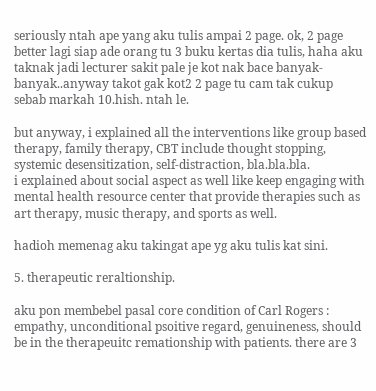seriously ntah ape yang aku tulis ampai 2 page. ok, 2 page better lagi siap ade orang tu 3 buku kertas dia tulis, haha aku taknak jadi lecturer sakit pale je kot nak bace banyak-banyak..anyway takot gak kot2 2 page tu cam tak cukup sebab markah 10.hish. ntah le.

but anyway, i explained all the interventions like group based therapy, family therapy, CBT include thought stopping, systemic desensitization, self-distraction, bla.bla.bla.
i explained about social aspect as well like keep engaging with mental health resource center that provide therapies such as art therapy, music therapy, and sports as well.

hadioh memenag aku takingat ape yg aku tulis kat sini.

5. therapeutic reraltionship.

aku pon membebel pasal core condition of Carl Rogers : empathy, unconditional psoitive regard, genuineness, should be in the therapeuitc remationship with patients. there are 3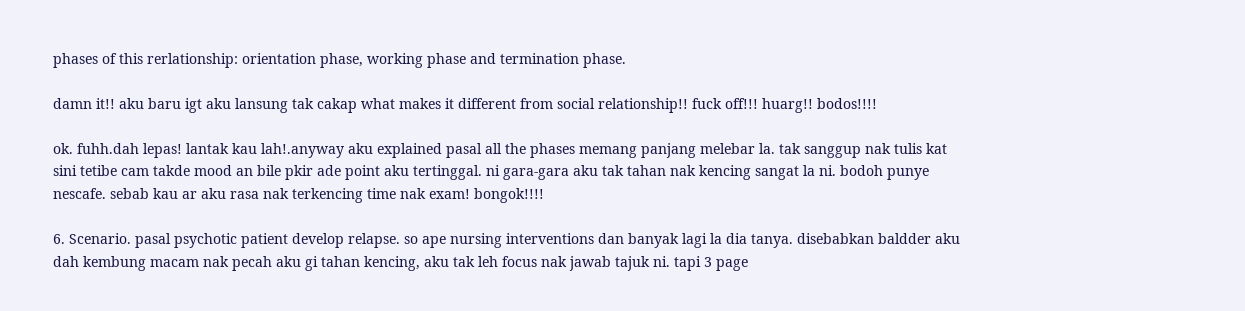phases of this rerlationship: orientation phase, working phase and termination phase.

damn it!! aku baru igt aku lansung tak cakap what makes it different from social relationship!! fuck off!!! huarg!! bodos!!!!

ok. fuhh.dah lepas! lantak kau lah!.anyway aku explained pasal all the phases memang panjang melebar la. tak sanggup nak tulis kat sini tetibe cam takde mood an bile pkir ade point aku tertinggal. ni gara-gara aku tak tahan nak kencing sangat la ni. bodoh punye nescafe. sebab kau ar aku rasa nak terkencing time nak exam! bongok!!!!

6. Scenario. pasal psychotic patient develop relapse. so ape nursing interventions dan banyak lagi la dia tanya. disebabkan baldder aku dah kembung macam nak pecah aku gi tahan kencing, aku tak leh focus nak jawab tajuk ni. tapi 3 page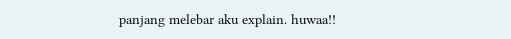panjang melebar aku explain. huwaa!!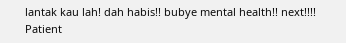lantak kau lah! dah habis!! bubye mental health!! next!!!! Patient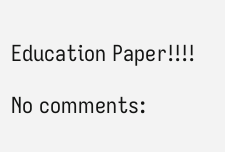Education Paper!!!!

No comments: